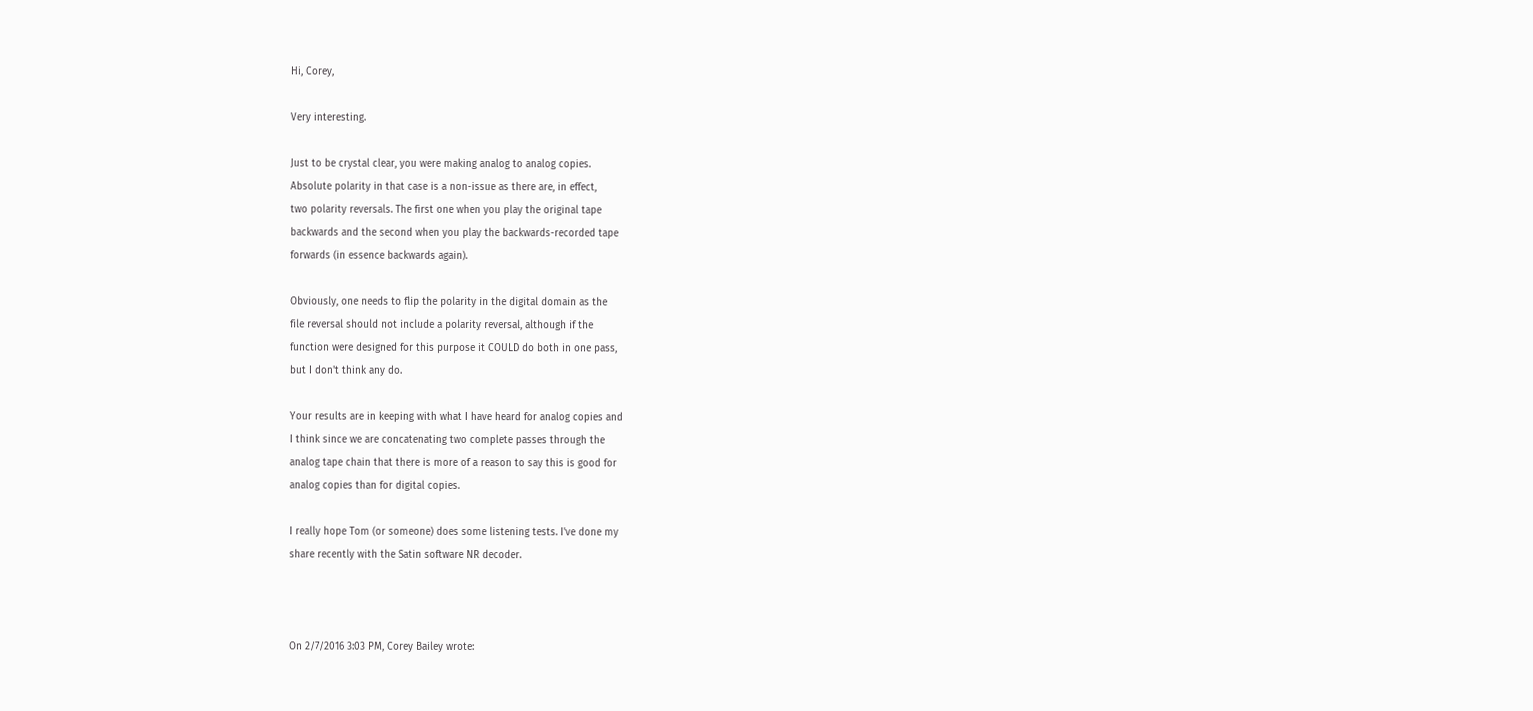Hi, Corey,

Very interesting.

Just to be crystal clear, you were making analog to analog copies.
Absolute polarity in that case is a non-issue as there are, in effect,
two polarity reversals. The first one when you play the original tape
backwards and the second when you play the backwards-recorded tape
forwards (in essence backwards again).

Obviously, one needs to flip the polarity in the digital domain as the
file reversal should not include a polarity reversal, although if the
function were designed for this purpose it COULD do both in one pass,
but I don't think any do.

Your results are in keeping with what I have heard for analog copies and
I think since we are concatenating two complete passes through the
analog tape chain that there is more of a reason to say this is good for
analog copies than for digital copies.

I really hope Tom (or someone) does some listening tests. I've done my
share recently with the Satin software NR decoder.



On 2/7/2016 3:03 PM, Corey Bailey wrote: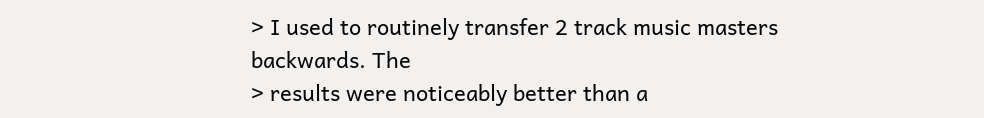> I used to routinely transfer 2 track music masters backwards. The
> results were noticeably better than a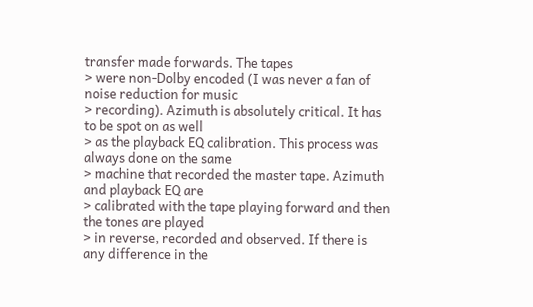transfer made forwards. The tapes
> were non-Dolby encoded (I was never a fan of noise reduction for music
> recording). Azimuth is absolutely critical. It has to be spot on as well
> as the playback EQ calibration. This process was always done on the same
> machine that recorded the master tape. Azimuth and playback EQ are
> calibrated with the tape playing forward and then the tones are played
> in reverse, recorded and observed. If there is any difference in the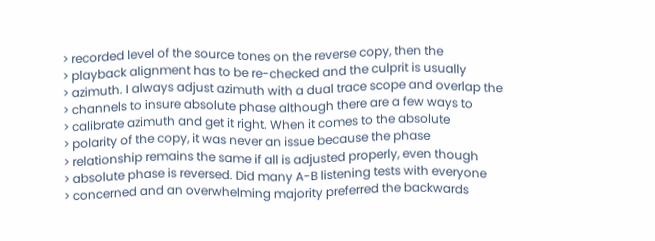> recorded level of the source tones on the reverse copy, then the
> playback alignment has to be re-checked and the culprit is usually
> azimuth. I always adjust azimuth with a dual trace scope and overlap the
> channels to insure absolute phase although there are a few ways to
> calibrate azimuth and get it right. When it comes to the absolute
> polarity of the copy, it was never an issue because the phase
> relationship remains the same if all is adjusted properly, even though
> absolute phase is reversed. Did many A-B listening tests with everyone
> concerned and an overwhelming majority preferred the backwards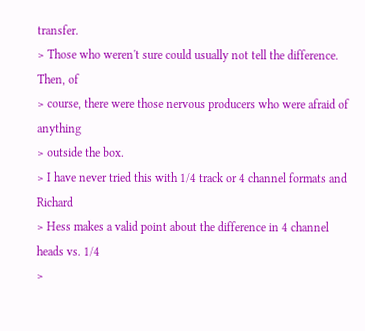transfer.
> Those who weren't sure could usually not tell the difference. Then, of
> course, there were those nervous producers who were afraid of anything
> outside the box.
> I have never tried this with 1/4 track or 4 channel formats and Richard
> Hess makes a valid point about the difference in 4 channel heads vs. 1/4
>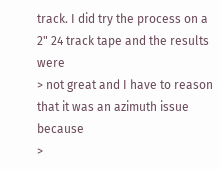track. I did try the process on a 2" 24 track tape and the results were
> not great and I have to reason that it was an azimuth issue because
>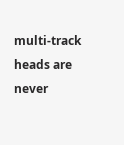multi-track heads are never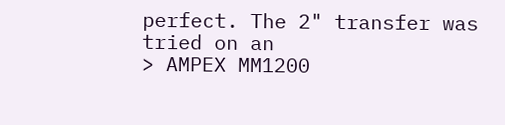perfect. The 2" transfer was tried on an
> AMPEX MM1200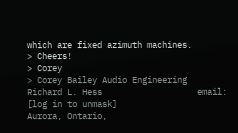which are fixed azimuth machines.
> Cheers!
> Corey
> Corey Bailey Audio Engineering
Richard L. Hess                   email: [log in to unmask]
Aurora, Ontario,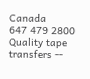Canada                             647 479 2800
Quality tape transfers --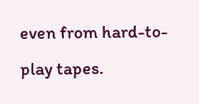even from hard-to-play tapes.